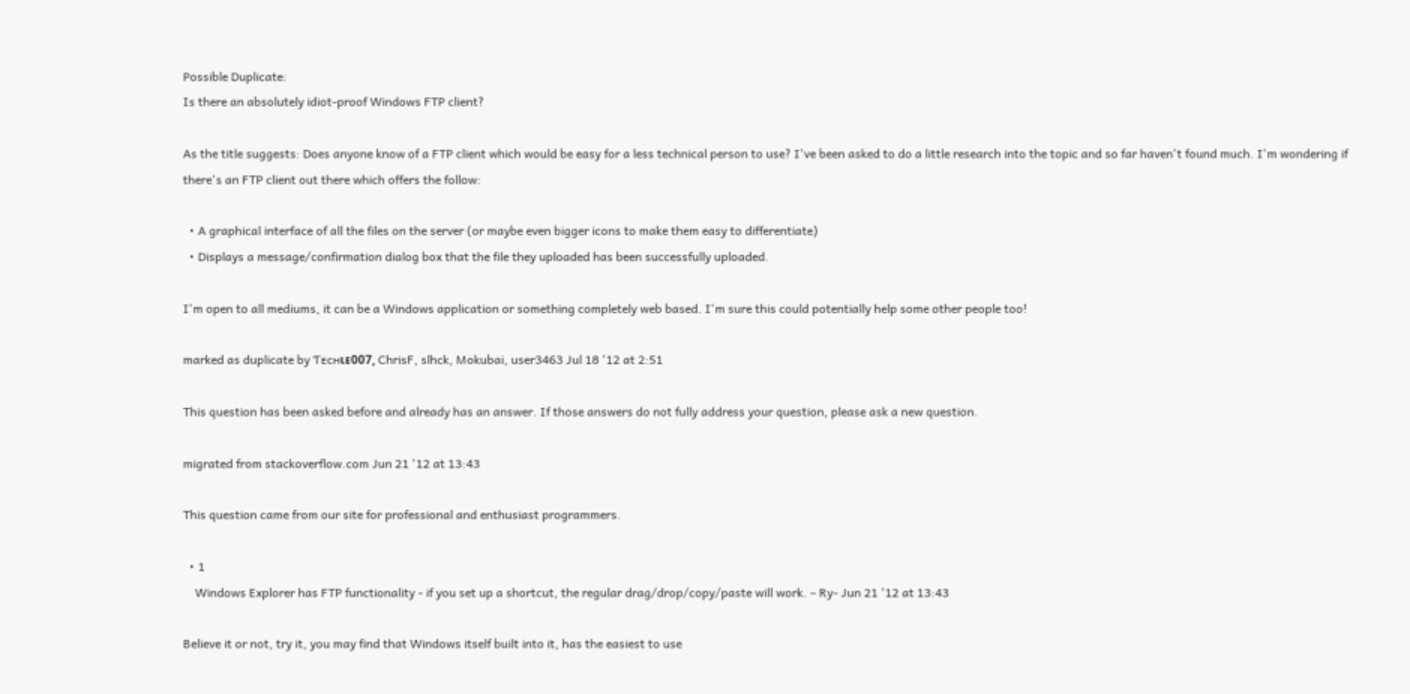Possible Duplicate:
Is there an absolutely idiot-proof Windows FTP client?

As the title suggests: Does anyone know of a FTP client which would be easy for a less technical person to use? I've been asked to do a little research into the topic and so far haven't found much. I'm wondering if there's an FTP client out there which offers the follow:

  • A graphical interface of all the files on the server (or maybe even bigger icons to make them easy to differentiate)
  • Displays a message/confirmation dialog box that the file they uploaded has been successfully uploaded.

I'm open to all mediums, it can be a Windows application or something completely web based. I'm sure this could potentially help some other people too!

marked as duplicate by Ƭᴇcʜιᴇ007, ChrisF, slhck, Mokubai, user3463 Jul 18 '12 at 2:51

This question has been asked before and already has an answer. If those answers do not fully address your question, please ask a new question.

migrated from stackoverflow.com Jun 21 '12 at 13:43

This question came from our site for professional and enthusiast programmers.

  • 1
    Windows Explorer has FTP functionality - if you set up a shortcut, the regular drag/drop/copy/paste will work. – Ry- Jun 21 '12 at 13:43

Believe it or not, try it, you may find that Windows itself built into it, has the easiest to use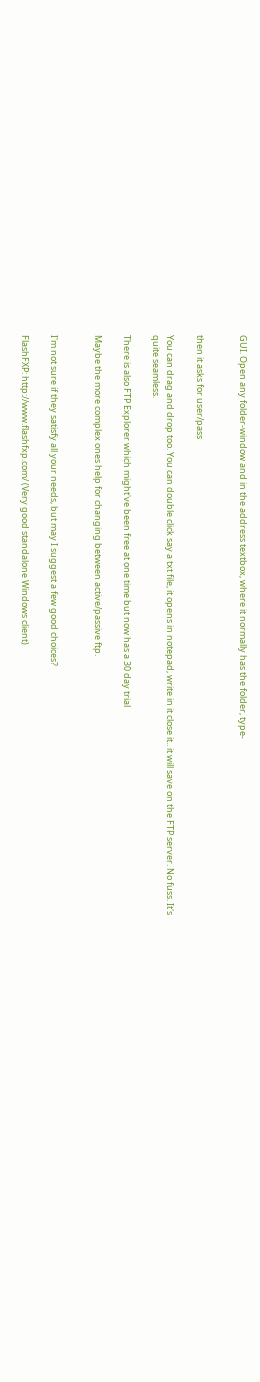GUI. Open any folder-window and in the address textbox, where it normally has the folder, type-


then it asks for user/pass

You can drag and drop too. You can double click say a txt file, it opens in notepad, write in it close it.. it will save on the FTP server. No fuss. It's quite seamless.

There is also FTP Explorer which might've been free at one time but now has a 30 day trial

Maybe the more complex ones help for changing between active/passive ftp.


I'm not sure if they satisfy all your needs, but may I suggest a few good choices?

FlashFXP: http://www.flashfxp.com/ (Very good standalone Windows client)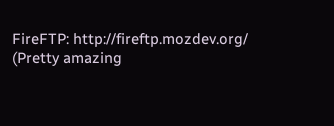FireFTP: http://fireftp.mozdev.org/ (Pretty amazing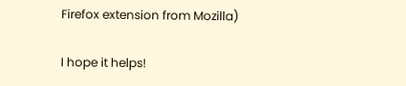Firefox extension from Mozilla)

I hope it helps!